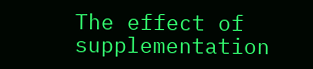The effect of supplementation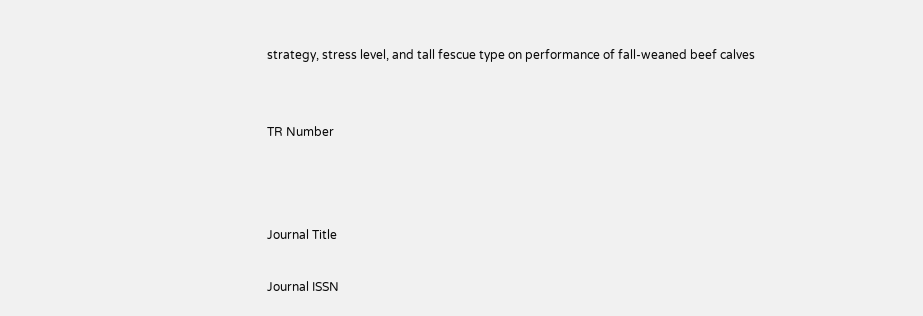strategy, stress level, and tall fescue type on performance of fall-weaned beef calves


TR Number



Journal Title

Journal ISSN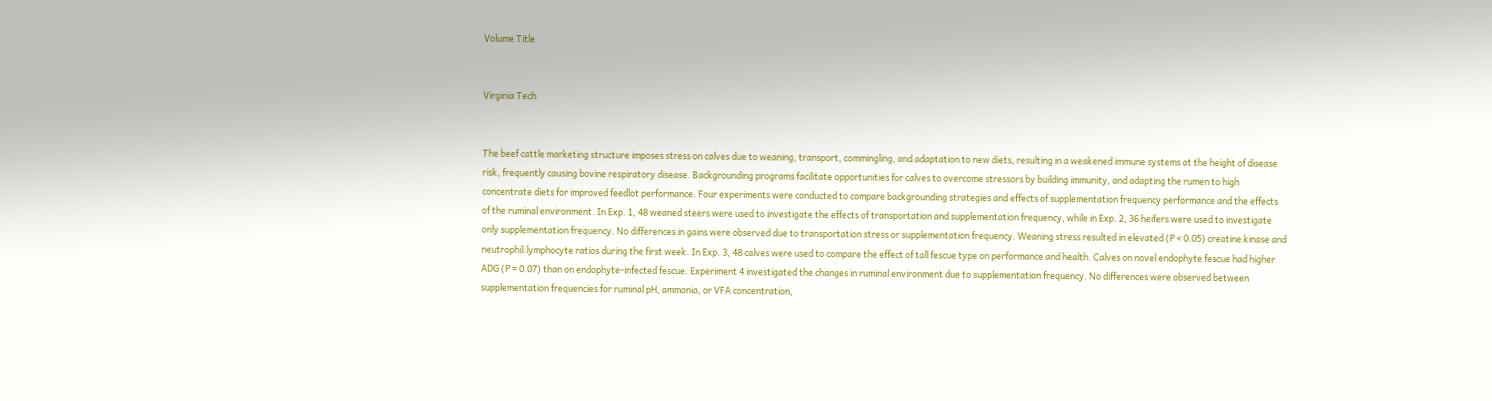Volume Title


Virginia Tech


The beef cattle marketing structure imposes stress on calves due to weaning, transport, commingling, and adaptation to new diets, resulting in a weakened immune systems at the height of disease risk, frequently causing bovine respiratory disease. Backgrounding programs facilitate opportunities for calves to overcome stressors by building immunity, and adapting the rumen to high concentrate diets for improved feedlot performance. Four experiments were conducted to compare backgrounding strategies and effects of supplementation frequency performance and the effects of the ruminal environment. In Exp. 1, 48 weaned steers were used to investigate the effects of transportation and supplementation frequency, while in Exp. 2, 36 heifers were used to investigate only supplementation frequency. No differences in gains were observed due to transportation stress or supplementation frequency. Weaning stress resulted in elevated (P < 0.05) creatine kinase and neutrophil:lymphocyte ratios during the first week. In Exp. 3, 48 calves were used to compare the effect of tall fescue type on performance and health. Calves on novel endophyte fescue had higher ADG (P = 0.07) than on endophyte-infected fescue. Experiment 4 investigated the changes in ruminal environment due to supplementation frequency. No differences were observed between supplementation frequencies for ruminal pH, ammonia, or VFA concentration,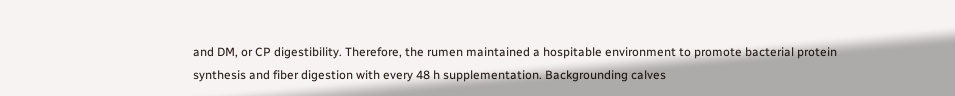and DM, or CP digestibility. Therefore, the rumen maintained a hospitable environment to promote bacterial protein synthesis and fiber digestion with every 48 h supplementation. Backgrounding calves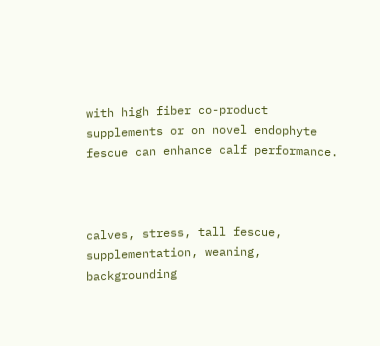with high fiber co-product supplements or on novel endophyte fescue can enhance calf performance.



calves, stress, tall fescue, supplementation, weaning, backgrounding